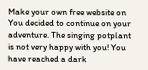Make your own free website on
You decided to continue on your adventure. The singing potplant is not very happy with you! You have reached a dark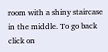room with a shiny staircase in the middle. To go back click on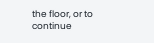the floor, or to continue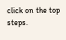click on the top steps.